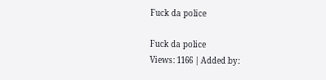Fuck da police

Fuck da police
Views: 1166 | Added by: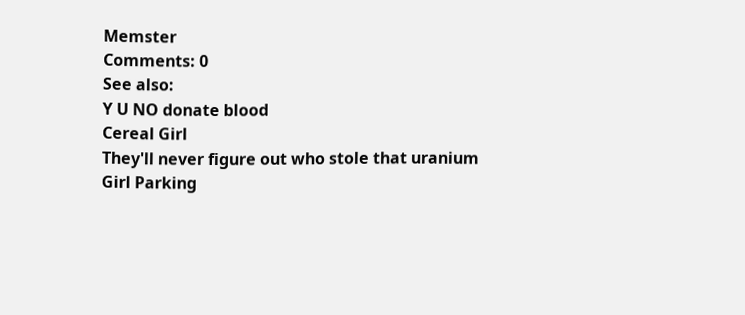Memster
Comments: 0
See also:
Y U NO donate blood
Cereal Girl
They'll never figure out who stole that uranium
Girl Parking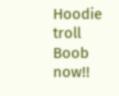Hoodie troll
Boob now!!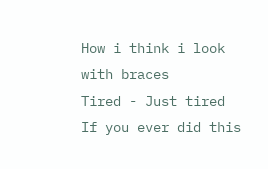How i think i look with braces
Tired - Just tired
If you ever did this